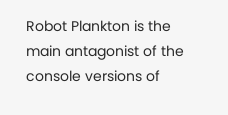Robot Plankton is the main antagonist of the console versions of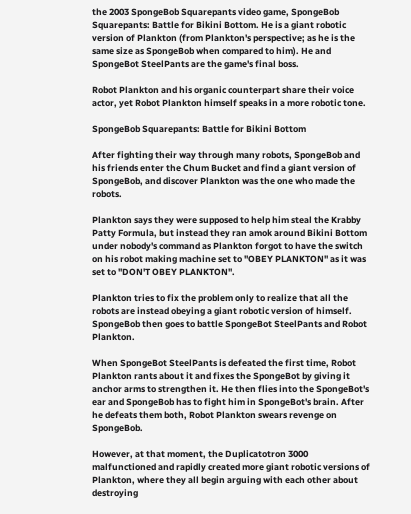the 2003 SpongeBob Squarepants video game, SpongeBob Squarepants: Battle for Bikini Bottom. He is a giant robotic version of Plankton (from Plankton's perspective; as he is the same size as SpongeBob when compared to him). He and SpongeBot SteelPants are the game's final boss.

Robot Plankton and his organic counterpart share their voice actor, yet Robot Plankton himself speaks in a more robotic tone.

SpongeBob Squarepants: Battle for Bikini Bottom

After fighting their way through many robots, SpongeBob and his friends enter the Chum Bucket and find a giant version of SpongeBob, and discover Plankton was the one who made the robots.

Plankton says they were supposed to help him steal the Krabby Patty Formula, but instead they ran amok around Bikini Bottom under nobody's command as Plankton forgot to have the switch on his robot making machine set to "OBEY PLANKTON" as it was set to "DON'T OBEY PLANKTON".

Plankton tries to fix the problem only to realize that all the robots are instead obeying a giant robotic version of himself. SpongeBob then goes to battle SpongeBot SteelPants and Robot Plankton.

When SpongeBot SteelPants is defeated the first time, Robot Plankton rants about it and fixes the SpongeBot by giving it anchor arms to strengthen it. He then flies into the SpongeBot's ear and SpongeBob has to fight him in SpongeBot's brain. After he defeats them both, Robot Plankton swears revenge on SpongeBob.

However, at that moment, the Duplicatotron 3000 malfunctioned and rapidly created more giant robotic versions of Plankton, where they all begin arguing with each other about destroying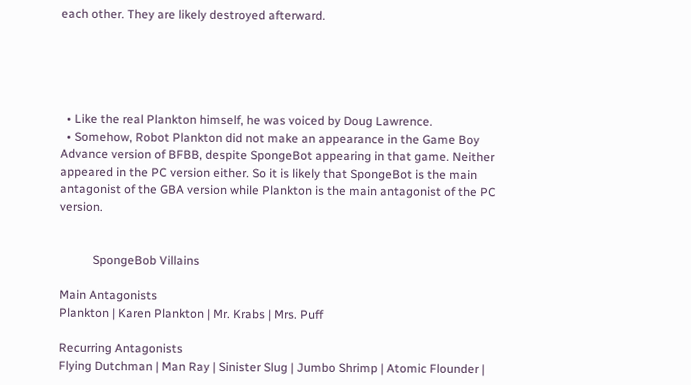each other. They are likely destroyed afterward.





  • Like the real Plankton himself, he was voiced by Doug Lawrence.
  • Somehow, Robot Plankton did not make an appearance in the Game Boy Advance version of BFBB, despite SpongeBot appearing in that game. Neither appeared in the PC version either. So it is likely that SpongeBot is the main antagonist of the GBA version while Plankton is the main antagonist of the PC version.


           SpongeBob Villains

Main Antagonists
Plankton | Karen Plankton | Mr. Krabs | Mrs. Puff

Recurring Antagonists
Flying Dutchman | Man Ray | Sinister Slug | Jumbo Shrimp | Atomic Flounder |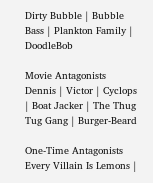Dirty Bubble | Bubble Bass | Plankton Family | DoodleBob

Movie Antagonists
Dennis | Victor | Cyclops | Boat Jacker | The Thug Tug Gang | Burger-Beard

One-Time Antagonists
Every Villain Is Lemons |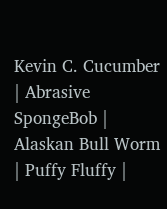Kevin C. Cucumber | Abrasive SpongeBob | Alaskan Bull Worm | Puffy Fluffy |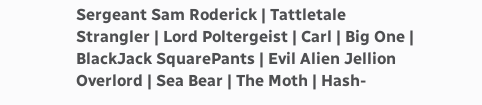Sergeant Sam Roderick | Tattletale Strangler | Lord Poltergeist | Carl | Big One | BlackJack SquarePants | Evil Alien Jellion Overlord | Sea Bear | The Moth | Hash-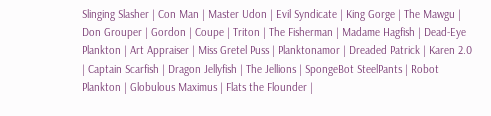Slinging Slasher | Con Man | Master Udon | Evil Syndicate | King Gorge | The Mawgu | Don Grouper | Gordon | Coupe | Triton | The Fisherman | Madame Hagfish | Dead-Eye Plankton | Art Appraiser | Miss Gretel Puss | Planktonamor | Dreaded Patrick | Karen 2.0 | Captain Scarfish | Dragon Jellyfish | The Jellions | SpongeBot SteelPants | Robot Plankton | Globulous Maximus | Flats the Flounder |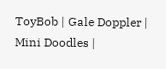ToyBob | Gale Doppler | Mini Doodles |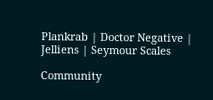Plankrab | Doctor Negative | Jelliens | Seymour Scales

Community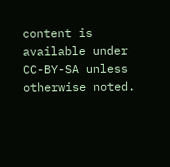content is available under CC-BY-SA unless otherwise noted.